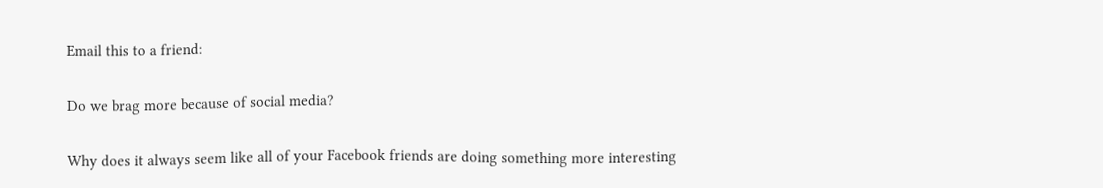Email this to a friend:

Do we brag more because of social media?

Why does it always seem like all of your Facebook friends are doing something more interesting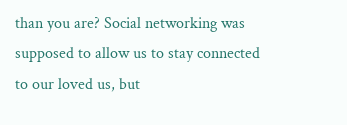than you are? Social networking was supposed to allow us to stay connected to our loved us, but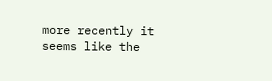more recently it seems like the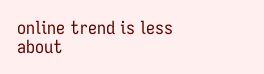online trend is less about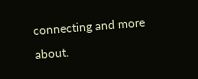connecting and more about.